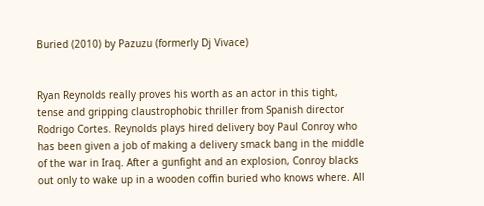Buried (2010) by Pazuzu (formerly Dj Vivace)


Ryan Reynolds really proves his worth as an actor in this tight, tense and gripping claustrophobic thriller from Spanish director Rodrigo Cortes. Reynolds plays hired delivery boy Paul Conroy who has been given a job of making a delivery smack bang in the middle of the war in Iraq. After a gunfight and an explosion, Conroy blacks out only to wake up in a wooden coffin buried who knows where. All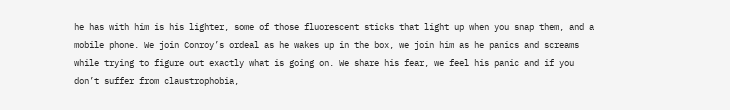he has with him is his lighter, some of those fluorescent sticks that light up when you snap them, and a mobile phone. We join Conroy’s ordeal as he wakes up in the box, we join him as he panics and screams while trying to figure out exactly what is going on. We share his fear, we feel his panic and if you don’t suffer from claustrophobia,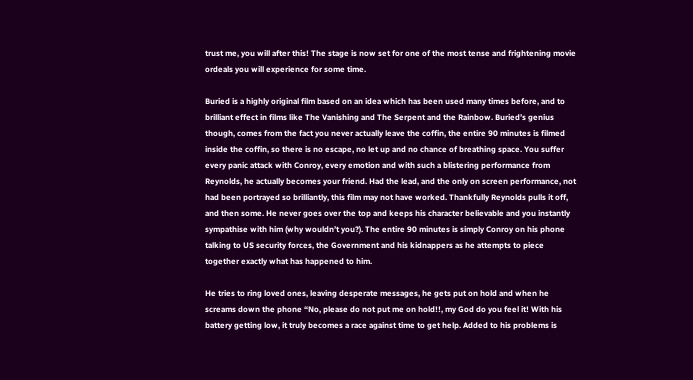trust me, you will after this! The stage is now set for one of the most tense and frightening movie ordeals you will experience for some time.

Buried is a highly original film based on an idea which has been used many times before, and to brilliant effect in films like The Vanishing and The Serpent and the Rainbow. Buried’s genius though, comes from the fact you never actually leave the coffin, the entire 90 minutes is filmed inside the coffin, so there is no escape, no let up and no chance of breathing space. You suffer every panic attack with Conroy, every emotion and with such a blistering performance from Reynolds, he actually becomes your friend. Had the lead, and the only on screen performance, not had been portrayed so brilliantly, this film may not have worked. Thankfully Reynolds pulls it off, and then some. He never goes over the top and keeps his character believable and you instantly sympathise with him (why wouldn’t you?). The entire 90 minutes is simply Conroy on his phone talking to US security forces, the Government and his kidnappers as he attempts to piece together exactly what has happened to him.

He tries to ring loved ones, leaving desperate messages, he gets put on hold and when he screams down the phone “No, please do not put me on hold!!, my God do you feel it! With his battery getting low, it truly becomes a race against time to get help. Added to his problems is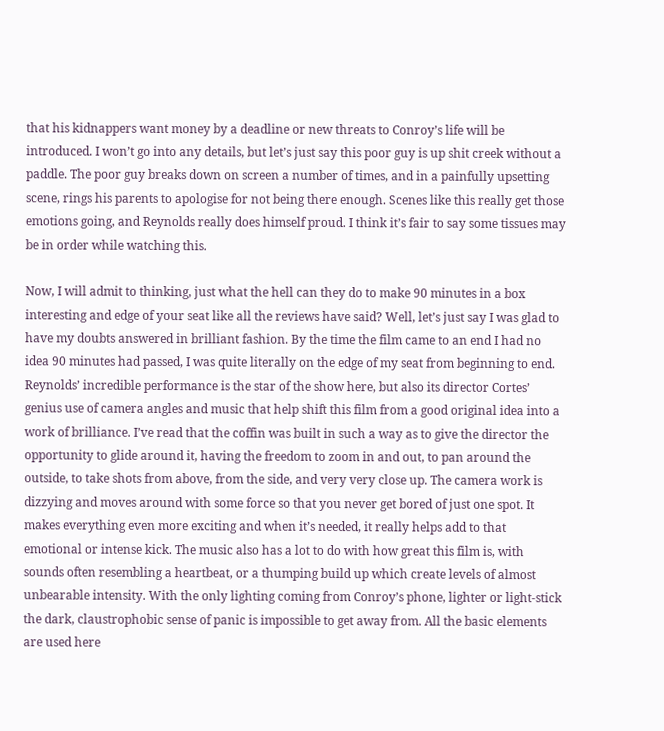that his kidnappers want money by a deadline or new threats to Conroy’s life will be introduced. I won’t go into any details, but let’s just say this poor guy is up shit creek without a paddle. The poor guy breaks down on screen a number of times, and in a painfully upsetting scene, rings his parents to apologise for not being there enough. Scenes like this really get those emotions going, and Reynolds really does himself proud. I think it’s fair to say some tissues may be in order while watching this.

Now, I will admit to thinking, just what the hell can they do to make 90 minutes in a box interesting and edge of your seat like all the reviews have said? Well, let’s just say I was glad to have my doubts answered in brilliant fashion. By the time the film came to an end I had no idea 90 minutes had passed, I was quite literally on the edge of my seat from beginning to end. Reynolds’ incredible performance is the star of the show here, but also its director Cortes’ genius use of camera angles and music that help shift this film from a good original idea into a work of brilliance. I’ve read that the coffin was built in such a way as to give the director the opportunity to glide around it, having the freedom to zoom in and out, to pan around the outside, to take shots from above, from the side, and very very close up. The camera work is dizzying and moves around with some force so that you never get bored of just one spot. It makes everything even more exciting and when it’s needed, it really helps add to that emotional or intense kick. The music also has a lot to do with how great this film is, with sounds often resembling a heartbeat, or a thumping build up which create levels of almost unbearable intensity. With the only lighting coming from Conroy’s phone, lighter or light-stick the dark, claustrophobic sense of panic is impossible to get away from. All the basic elements are used here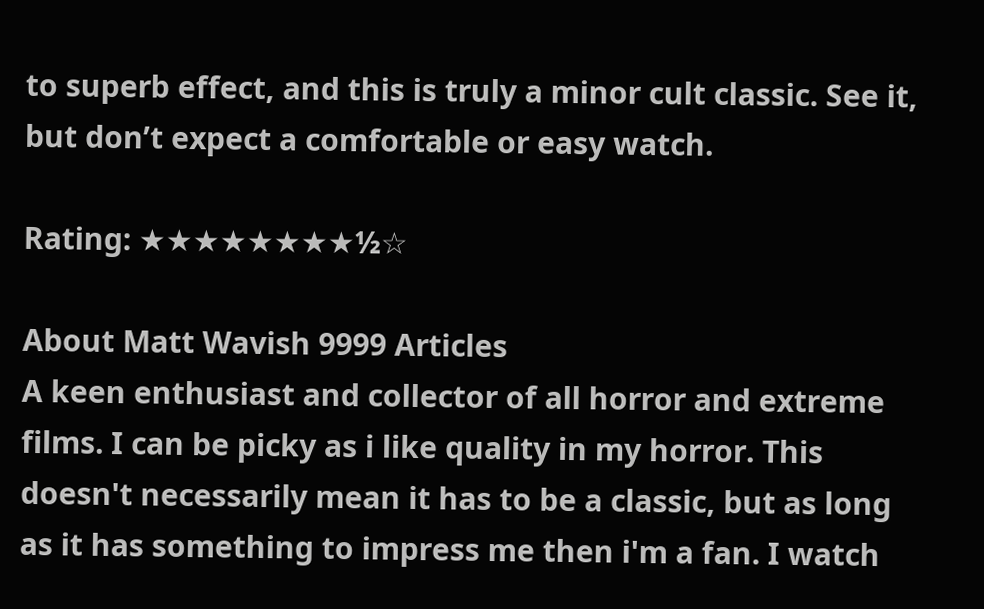to superb effect, and this is truly a minor cult classic. See it, but don’t expect a comfortable or easy watch.

Rating: ★★★★★★★★½☆

About Matt Wavish 9999 Articles
A keen enthusiast and collector of all horror and extreme films. I can be picky as i like quality in my horror. This doesn't necessarily mean it has to be a classic, but as long as it has something to impress me then i'm a fan. I watch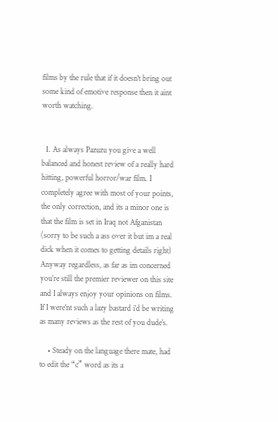films by the rule that if it doesn't bring out some kind of emotive response then it aint worth watching.


  1. As always Pazuzu you give a well balanced and honest review of a really hard hitting, powerful horror/war film. I completely agree with most of your points, the only correction, and its a minor one is that the film is set in Iraq not Afganistan (sorry to be such a ass over it but im a real dick when it comes to getting details right) Anyway regardless, as far as im concerned you’re still the premier reviewer on this site and I always enjoy your opinions on films. If I were’nt such a lazy bastard i’d be writing as many reviews as the rest of you dude’s.

    • Steady on the language there mate, had to edit the “c” word as its a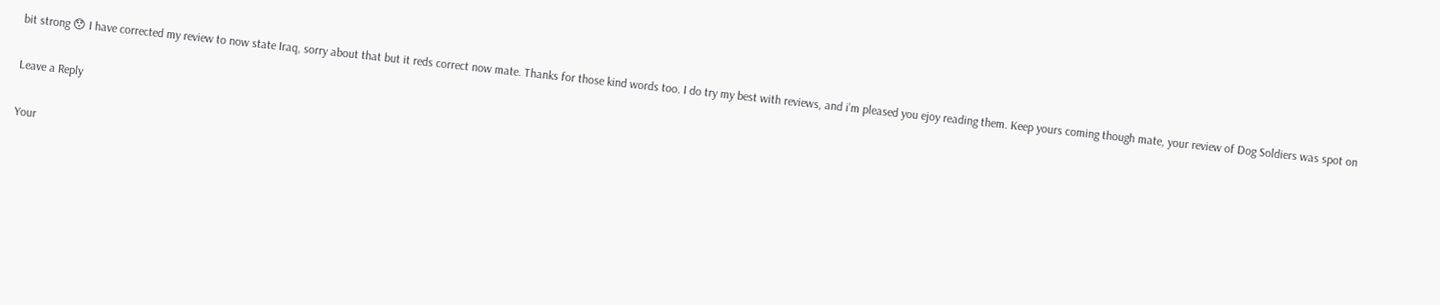bit strong 😯 I have corrected my review to now state Iraq, sorry about that but it reds correct now mate. Thanks for those kind words too. I do try my best with reviews, and i’m pleased you ejoy reading them. Keep yours coming though mate, your review of Dog Soldiers was spot on

Leave a Reply

Your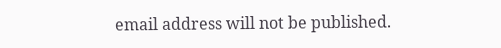email address will not be published.